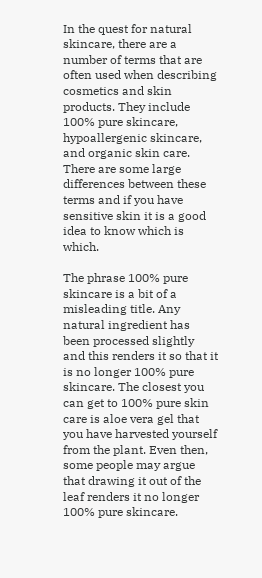In the quest for natural skincare, there are a number of terms that are often used when describing cosmetics and skin products. They include 100% pure skincare, hypoallergenic skincare, and organic skin care. There are some large differences between these terms and if you have sensitive skin it is a good idea to know which is which.

The phrase 100% pure skincare is a bit of a misleading title. Any natural ingredient has been processed slightly and this renders it so that it is no longer 100% pure skincare. The closest you can get to 100% pure skin care is aloe vera gel that you have harvested yourself from the plant. Even then, some people may argue that drawing it out of the leaf renders it no longer 100% pure skincare.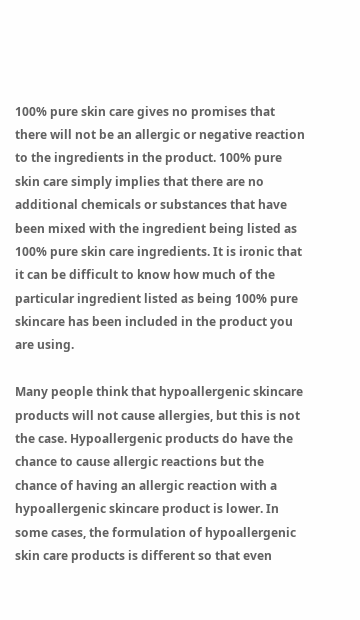100% pure skin care gives no promises that there will not be an allergic or negative reaction to the ingredients in the product. 100% pure skin care simply implies that there are no additional chemicals or substances that have been mixed with the ingredient being listed as 100% pure skin care ingredients. It is ironic that it can be difficult to know how much of the particular ingredient listed as being 100% pure skincare has been included in the product you are using.

Many people think that hypoallergenic skincare products will not cause allergies, but this is not the case. Hypoallergenic products do have the chance to cause allergic reactions but the chance of having an allergic reaction with a hypoallergenic skincare product is lower. In some cases, the formulation of hypoallergenic skin care products is different so that even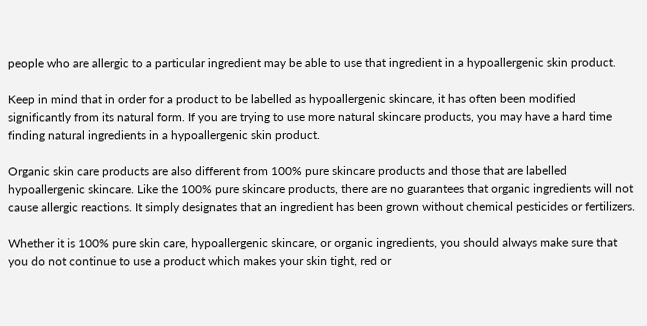people who are allergic to a particular ingredient may be able to use that ingredient in a hypoallergenic skin product.

Keep in mind that in order for a product to be labelled as hypoallergenic skincare, it has often been modified significantly from its natural form. If you are trying to use more natural skincare products, you may have a hard time finding natural ingredients in a hypoallergenic skin product.

Organic skin care products are also different from 100% pure skincare products and those that are labelled hypoallergenic skincare. Like the 100% pure skincare products, there are no guarantees that organic ingredients will not cause allergic reactions. It simply designates that an ingredient has been grown without chemical pesticides or fertilizers.

Whether it is 100% pure skin care, hypoallergenic skincare, or organic ingredients, you should always make sure that you do not continue to use a product which makes your skin tight, red or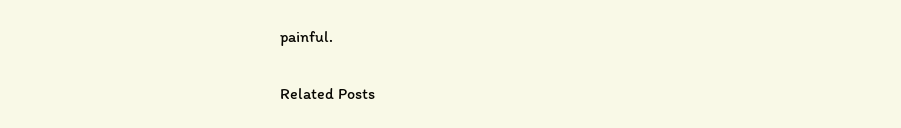painful.

Related Posts